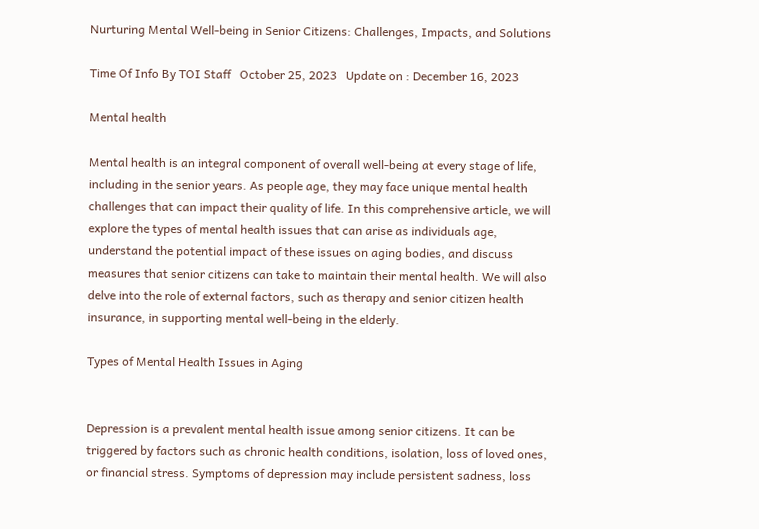Nurturing Mental Well-being in Senior Citizens: Challenges, Impacts, and Solutions

Time Of Info By TOI Staff   October 25, 2023   Update on : December 16, 2023

Mental health

Mental health is an integral component of overall well-being at every stage of life, including in the senior years. As people age, they may face unique mental health challenges that can impact their quality of life. In this comprehensive article, we will explore the types of mental health issues that can arise as individuals age, understand the potential impact of these issues on aging bodies, and discuss measures that senior citizens can take to maintain their mental health. We will also delve into the role of external factors, such as therapy and senior citizen health insurance, in supporting mental well-being in the elderly.

Types of Mental Health Issues in Aging


Depression is a prevalent mental health issue among senior citizens. It can be triggered by factors such as chronic health conditions, isolation, loss of loved ones, or financial stress. Symptoms of depression may include persistent sadness, loss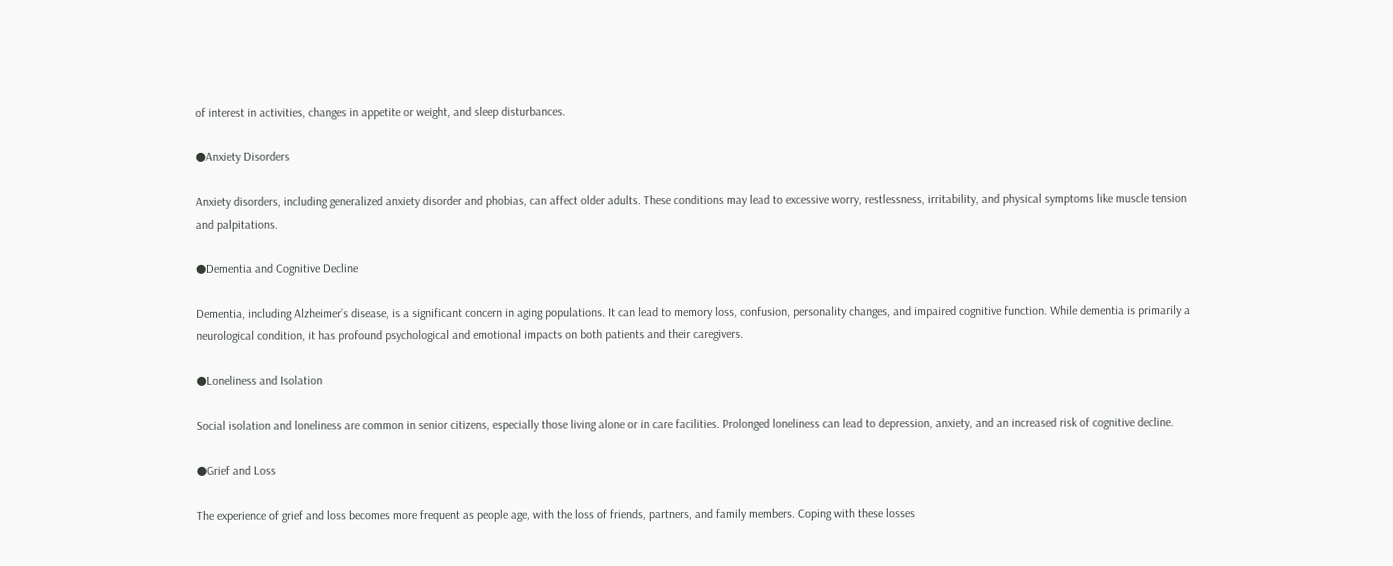of interest in activities, changes in appetite or weight, and sleep disturbances.

●Anxiety Disorders

Anxiety disorders, including generalized anxiety disorder and phobias, can affect older adults. These conditions may lead to excessive worry, restlessness, irritability, and physical symptoms like muscle tension and palpitations.

●Dementia and Cognitive Decline

Dementia, including Alzheimer’s disease, is a significant concern in aging populations. It can lead to memory loss, confusion, personality changes, and impaired cognitive function. While dementia is primarily a neurological condition, it has profound psychological and emotional impacts on both patients and their caregivers.

●Loneliness and Isolation

Social isolation and loneliness are common in senior citizens, especially those living alone or in care facilities. Prolonged loneliness can lead to depression, anxiety, and an increased risk of cognitive decline.

●Grief and Loss

The experience of grief and loss becomes more frequent as people age, with the loss of friends, partners, and family members. Coping with these losses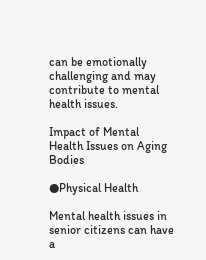can be emotionally challenging and may contribute to mental health issues.

Impact of Mental Health Issues on Aging Bodies

●Physical Health

Mental health issues in senior citizens can have a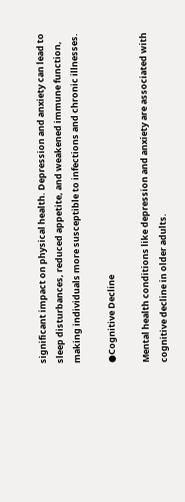significant impact on physical health. Depression and anxiety can lead to sleep disturbances, reduced appetite, and weakened immune function, making individuals more susceptible to infections and chronic illnesses.

●Cognitive Decline

Mental health conditions like depression and anxiety are associated with cognitive decline in older adults.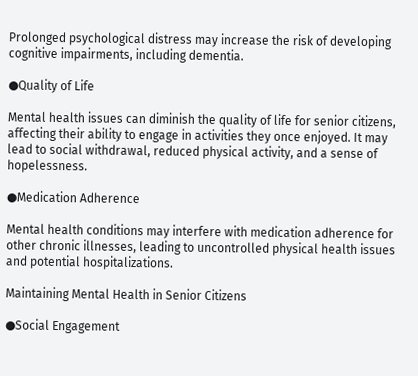Prolonged psychological distress may increase the risk of developing cognitive impairments, including dementia.

●Quality of Life

Mental health issues can diminish the quality of life for senior citizens, affecting their ability to engage in activities they once enjoyed. It may lead to social withdrawal, reduced physical activity, and a sense of hopelessness.

●Medication Adherence

Mental health conditions may interfere with medication adherence for other chronic illnesses, leading to uncontrolled physical health issues and potential hospitalizations.

Maintaining Mental Health in Senior Citizens

●Social Engagement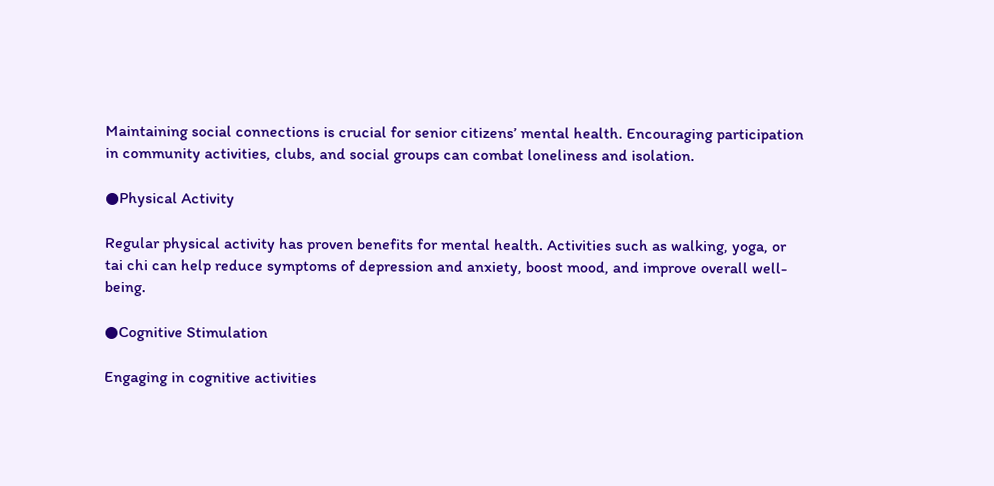Maintaining social connections is crucial for senior citizens’ mental health. Encouraging participation in community activities, clubs, and social groups can combat loneliness and isolation.

●Physical Activity

Regular physical activity has proven benefits for mental health. Activities such as walking, yoga, or tai chi can help reduce symptoms of depression and anxiety, boost mood, and improve overall well-being.

●Cognitive Stimulation

Engaging in cognitive activities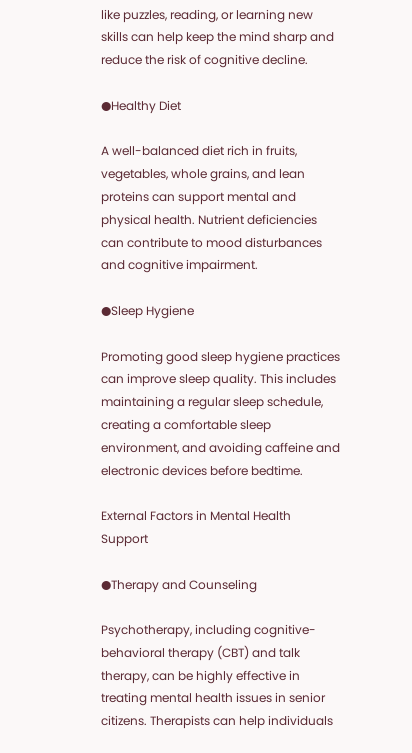like puzzles, reading, or learning new skills can help keep the mind sharp and reduce the risk of cognitive decline.

●Healthy Diet

A well-balanced diet rich in fruits, vegetables, whole grains, and lean proteins can support mental and physical health. Nutrient deficiencies can contribute to mood disturbances and cognitive impairment.

●Sleep Hygiene

Promoting good sleep hygiene practices can improve sleep quality. This includes maintaining a regular sleep schedule, creating a comfortable sleep environment, and avoiding caffeine and electronic devices before bedtime.

External Factors in Mental Health Support

●Therapy and Counseling

Psychotherapy, including cognitive-behavioral therapy (CBT) and talk therapy, can be highly effective in treating mental health issues in senior citizens. Therapists can help individuals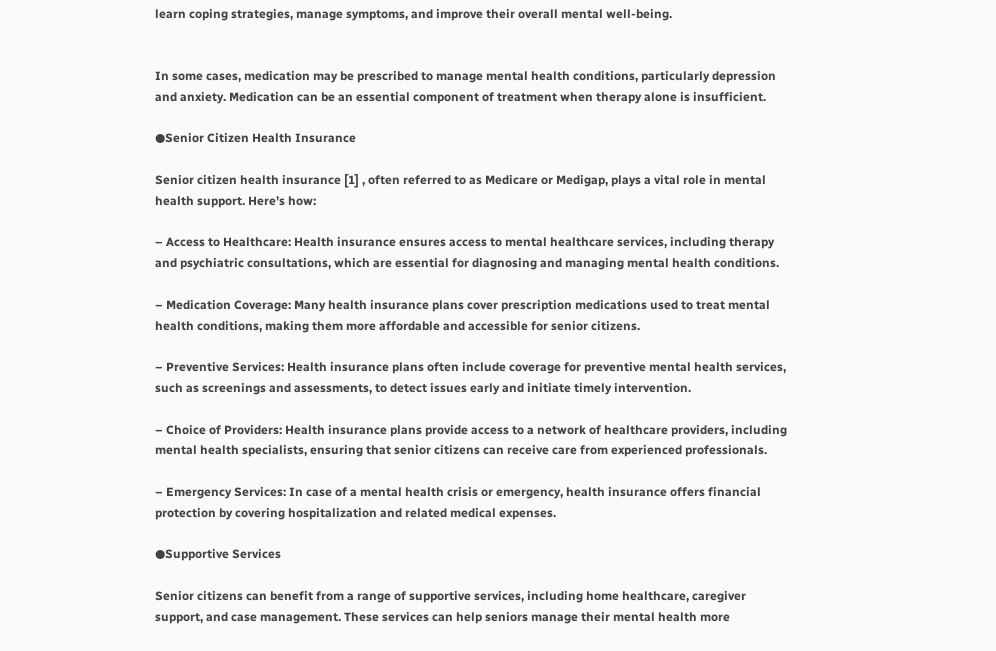learn coping strategies, manage symptoms, and improve their overall mental well-being.


In some cases, medication may be prescribed to manage mental health conditions, particularly depression and anxiety. Medication can be an essential component of treatment when therapy alone is insufficient.

●Senior Citizen Health Insurance

Senior citizen health insurance [1] , often referred to as Medicare or Medigap, plays a vital role in mental health support. Here’s how:

– Access to Healthcare: Health insurance ensures access to mental healthcare services, including therapy and psychiatric consultations, which are essential for diagnosing and managing mental health conditions.

– Medication Coverage: Many health insurance plans cover prescription medications used to treat mental health conditions, making them more affordable and accessible for senior citizens.

– Preventive Services: Health insurance plans often include coverage for preventive mental health services, such as screenings and assessments, to detect issues early and initiate timely intervention.

– Choice of Providers: Health insurance plans provide access to a network of healthcare providers, including mental health specialists, ensuring that senior citizens can receive care from experienced professionals.

– Emergency Services: In case of a mental health crisis or emergency, health insurance offers financial protection by covering hospitalization and related medical expenses.

●Supportive Services

Senior citizens can benefit from a range of supportive services, including home healthcare, caregiver support, and case management. These services can help seniors manage their mental health more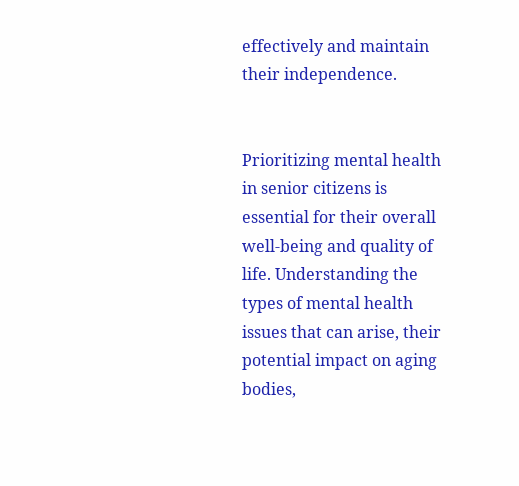effectively and maintain their independence.


Prioritizing mental health in senior citizens is essential for their overall well-being and quality of life. Understanding the types of mental health issues that can arise, their potential impact on aging bodies,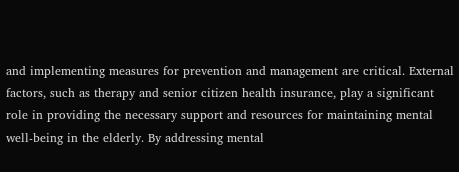and implementing measures for prevention and management are critical. External factors, such as therapy and senior citizen health insurance, play a significant role in providing the necessary support and resources for maintaining mental well-being in the elderly. By addressing mental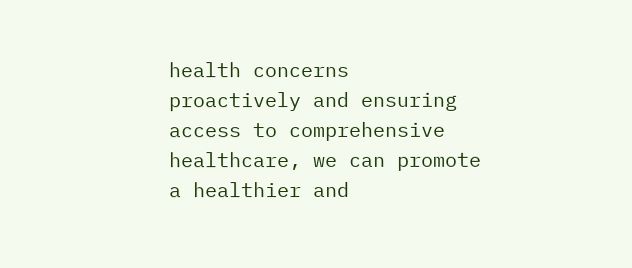health concerns proactively and ensuring access to comprehensive healthcare, we can promote a healthier and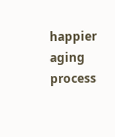happier aging process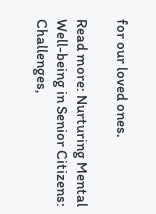for our loved ones.

Read more: Nurturing Mental Well-being in Senior Citizens: Challenges,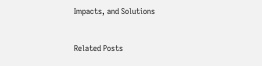Impacts, and Solutions


Related Posts